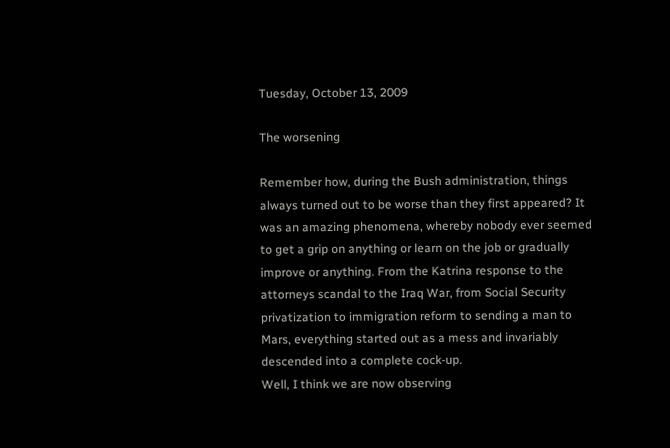Tuesday, October 13, 2009

The worsening

Remember how, during the Bush administration, things always turned out to be worse than they first appeared? It was an amazing phenomena, whereby nobody ever seemed to get a grip on anything or learn on the job or gradually improve or anything. From the Katrina response to the attorneys scandal to the Iraq War, from Social Security privatization to immigration reform to sending a man to Mars, everything started out as a mess and invariably descended into a complete cock-up.
Well, I think we are now observing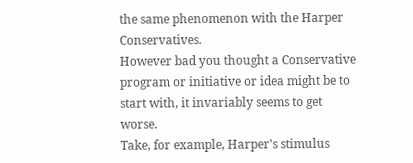the same phenomenon with the Harper Conservatives.
However bad you thought a Conservative program or initiative or idea might be to start with, it invariably seems to get worse.
Take, for example, Harper's stimulus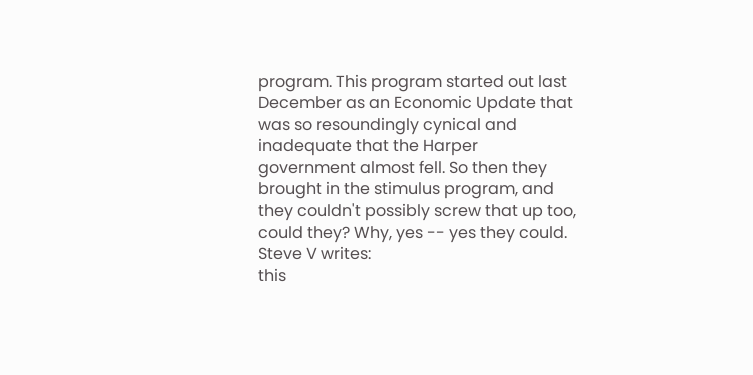program. This program started out last December as an Economic Update that was so resoundingly cynical and inadequate that the Harper government almost fell. So then they brought in the stimulus program, and they couldn't possibly screw that up too, could they? Why, yes -- yes they could. Steve V writes:
this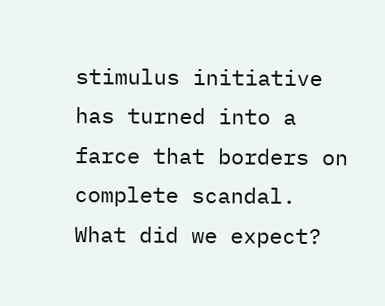stimulus initiative has turned into a farce that borders on complete scandal.
What did we expect?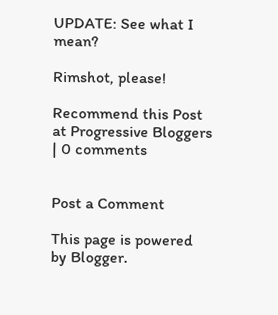UPDATE: See what I mean?

Rimshot, please!

Recommend this Post at Progressive Bloggers | 0 comments


Post a Comment

This page is powered by Blogger.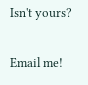Isn't yours?

Email me!